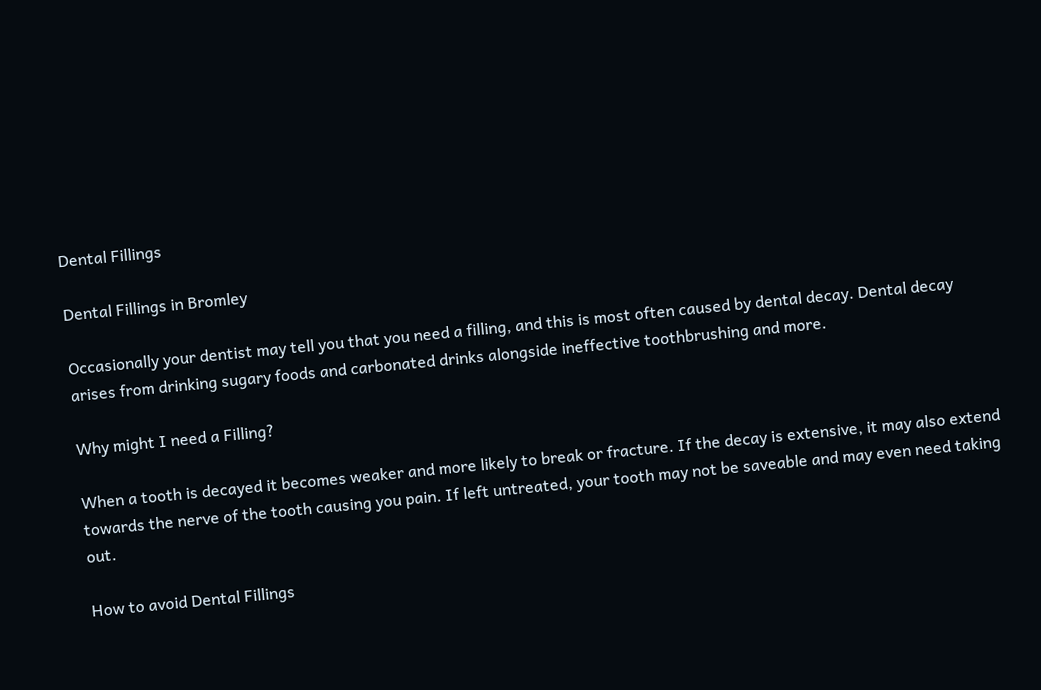Dental Fillings

Dental Fillings in Bromley

Occasionally your dentist may tell you that you need a filling, and this is most often caused by dental decay. Dental decay arises from drinking sugary foods and carbonated drinks alongside ineffective toothbrushing and more.

Why might I need a Filling?

When a tooth is decayed it becomes weaker and more likely to break or fracture. If the decay is extensive, it may also extend towards the nerve of the tooth causing you pain. If left untreated, your tooth may not be saveable and may even need taking out.

How to avoid Dental Fillings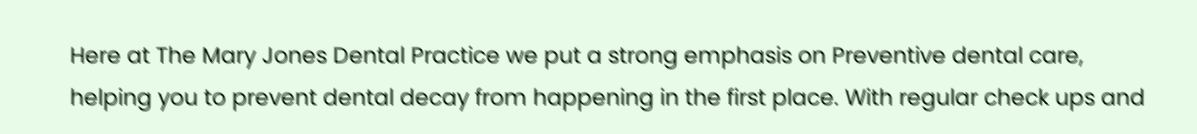Here at The Mary Jones Dental Practice we put a strong emphasis on Preventive dental care, helping you to prevent dental decay from happening in the first place. With regular check ups and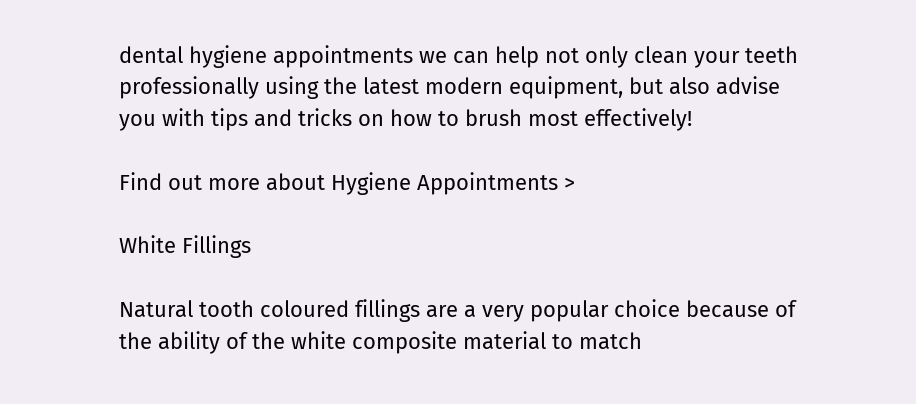dental hygiene appointments we can help not only clean your teeth professionally using the latest modern equipment, but also advise you with tips and tricks on how to brush most effectively!

Find out more about Hygiene Appointments >

White Fillings

Natural tooth coloured fillings are a very popular choice because of the ability of the white composite material to match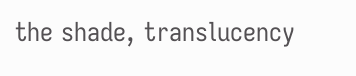the shade, translucency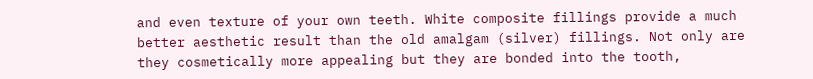and even texture of your own teeth. White composite fillings provide a much better aesthetic result than the old amalgam (silver) fillings. Not only are they cosmetically more appealing but they are bonded into the tooth,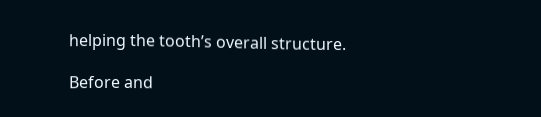helping the tooth’s overall structure.

Before and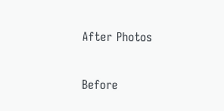After Photos

Before